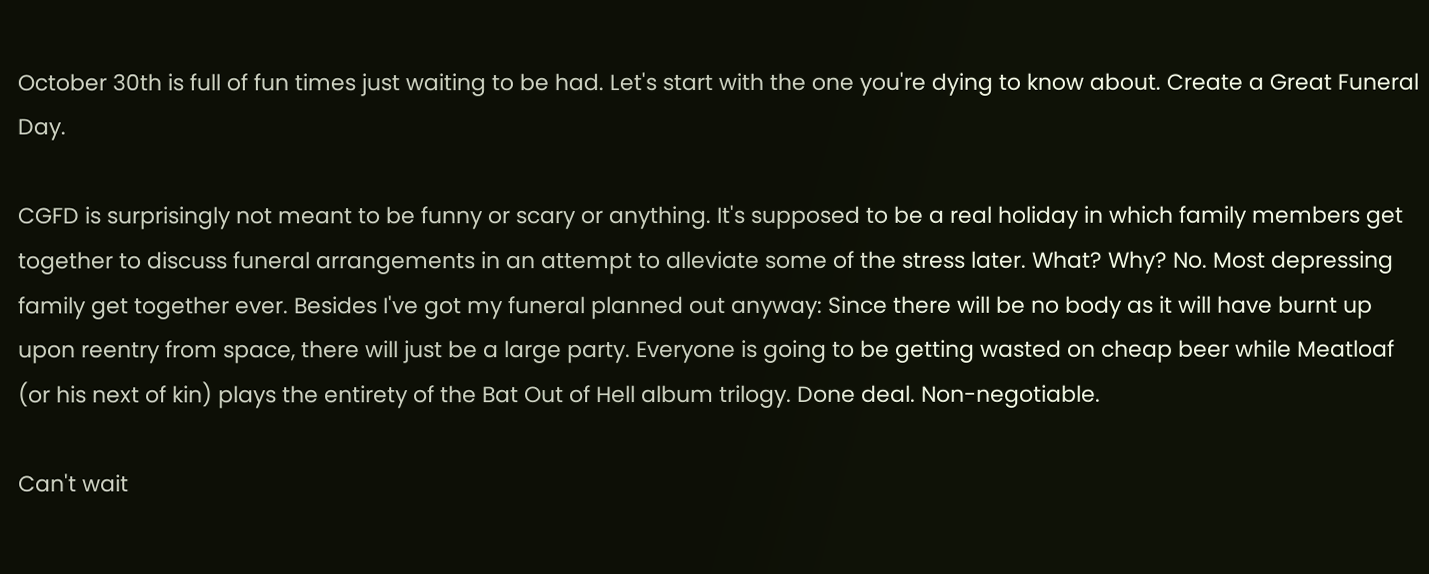October 30th is full of fun times just waiting to be had. Let's start with the one you're dying to know about. Create a Great Funeral Day.

CGFD is surprisingly not meant to be funny or scary or anything. It's supposed to be a real holiday in which family members get together to discuss funeral arrangements in an attempt to alleviate some of the stress later. What? Why? No. Most depressing family get together ever. Besides I've got my funeral planned out anyway: Since there will be no body as it will have burnt up upon reentry from space, there will just be a large party. Everyone is going to be getting wasted on cheap beer while Meatloaf (or his next of kin) plays the entirety of the Bat Out of Hell album trilogy. Done deal. Non-negotiable.

Can't wait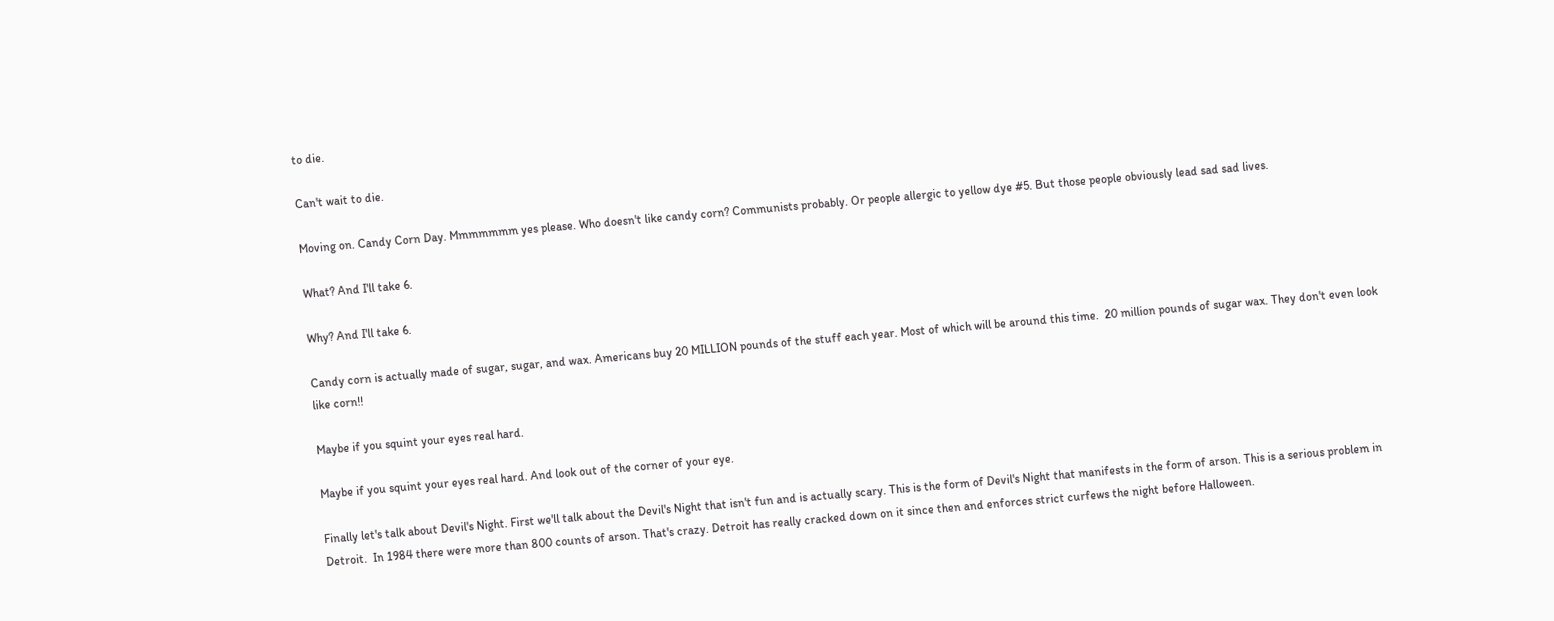to die.

Can't wait to die.

Moving on. Candy Corn Day. Mmmmmmm yes please. Who doesn't like candy corn? Communists probably. Or people allergic to yellow dye #5. But those people obviously lead sad sad lives.

What? And I'll take 6.

Why? And I'll take 6.

Candy corn is actually made of sugar, sugar, and wax. Americans buy 20 MILLION pounds of the stuff each year. Most of which will be around this time.  20 million pounds of sugar wax. They don't even look like corn!!

Maybe if you squint your eyes real hard.

Maybe if you squint your eyes real hard. And look out of the corner of your eye.

Finally let's talk about Devil's Night. First we'll talk about the Devil's Night that isn't fun and is actually scary. This is the form of Devil's Night that manifests in the form of arson. This is a serious problem in Detroit.  In 1984 there were more than 800 counts of arson. That's crazy. Detroit has really cracked down on it since then and enforces strict curfews the night before Halloween.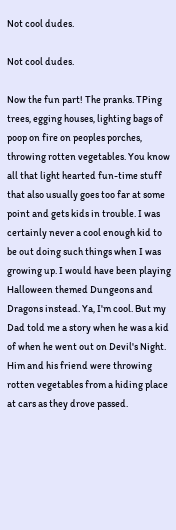Not cool dudes.

Not cool dudes.

Now the fun part! The pranks. TPing trees, egging houses, lighting bags of poop on fire on peoples porches, throwing rotten vegetables. You know all that light hearted fun-time stuff that also usually goes too far at some point and gets kids in trouble. I was certainly never a cool enough kid to be out doing such things when I was growing up. I would have been playing Halloween themed Dungeons and Dragons instead. Ya, I'm cool. But my Dad told me a story when he was a kid of when he went out on Devil's Night. Him and his friend were throwing rotten vegetables from a hiding place at cars as they drove passed.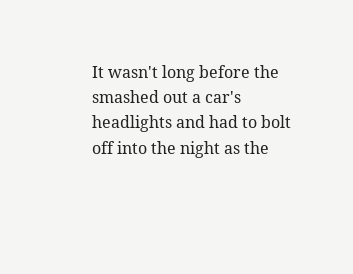It wasn't long before the smashed out a car's headlights and had to bolt off into the night as the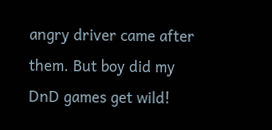angry driver came after them. But boy did my DnD games get wild!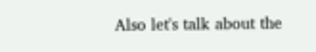Also let's talk about the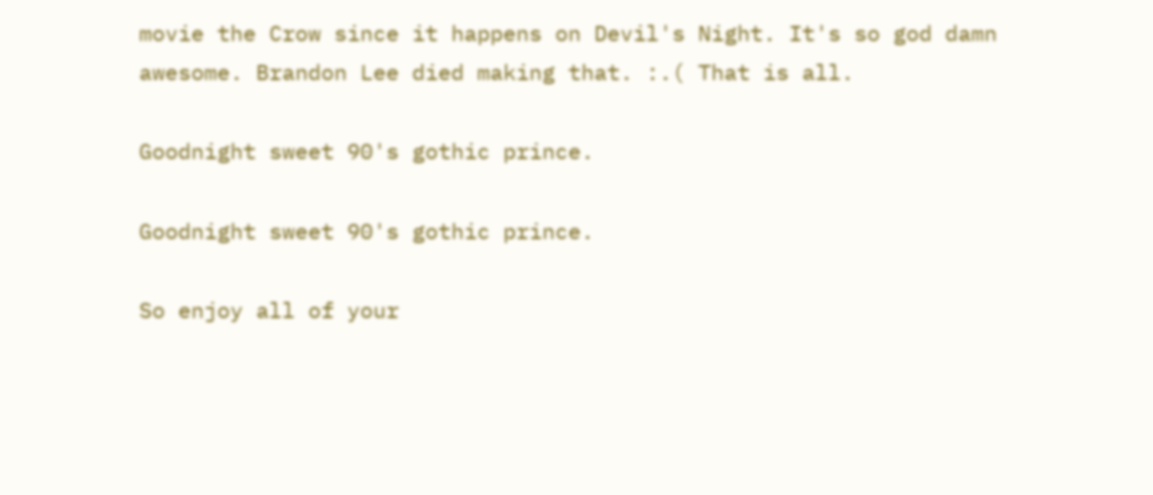movie the Crow since it happens on Devil's Night. It's so god damn awesome. Brandon Lee died making that. :.( That is all.

Goodnight sweet 90's gothic prince.

Goodnight sweet 90's gothic prince.

So enjoy all of your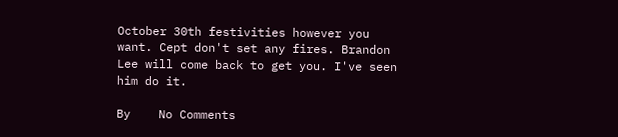October 30th festivities however you want. Cept don't set any fires. Brandon Lee will come back to get you. I've seen him do it.

By    No Comments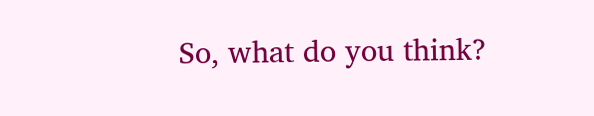So, what do you think?